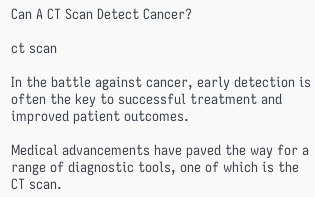Can A CT Scan Detect Cancer?

ct scan

In the battle against cancer, early detection is often the key to successful treatment and improved patient outcomes.

Medical advancements have paved the way for a range of diagnostic tools, one of which is the CT scan.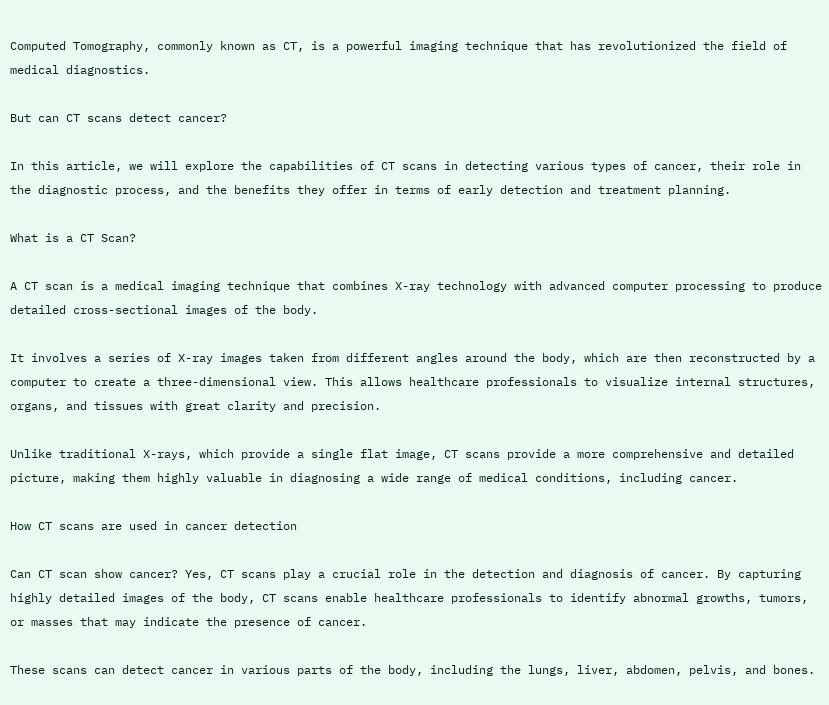Computed Tomography, commonly known as CT, is a powerful imaging technique that has revolutionized the field of medical diagnostics.

But can CT scans detect cancer?

In this article, we will explore the capabilities of CT scans in detecting various types of cancer, their role in the diagnostic process, and the benefits they offer in terms of early detection and treatment planning.

What is a CT Scan?

A CT scan is a medical imaging technique that combines X-ray technology with advanced computer processing to produce detailed cross-sectional images of the body.

It involves a series of X-ray images taken from different angles around the body, which are then reconstructed by a computer to create a three-dimensional view. This allows healthcare professionals to visualize internal structures, organs, and tissues with great clarity and precision.

Unlike traditional X-rays, which provide a single flat image, CT scans provide a more comprehensive and detailed picture, making them highly valuable in diagnosing a wide range of medical conditions, including cancer.

How CT scans are used in cancer detection

Can CT scan show cancer? Yes, CT scans play a crucial role in the detection and diagnosis of cancer. By capturing highly detailed images of the body, CT scans enable healthcare professionals to identify abnormal growths, tumors, or masses that may indicate the presence of cancer.

These scans can detect cancer in various parts of the body, including the lungs, liver, abdomen, pelvis, and bones.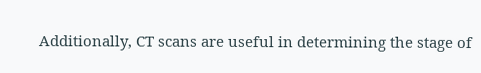Additionally, CT scans are useful in determining the stage of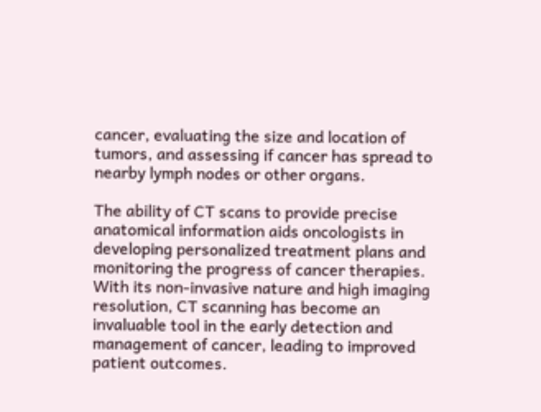cancer, evaluating the size and location of tumors, and assessing if cancer has spread to nearby lymph nodes or other organs.

The ability of CT scans to provide precise anatomical information aids oncologists in developing personalized treatment plans and monitoring the progress of cancer therapies. With its non-invasive nature and high imaging resolution, CT scanning has become an invaluable tool in the early detection and management of cancer, leading to improved patient outcomes.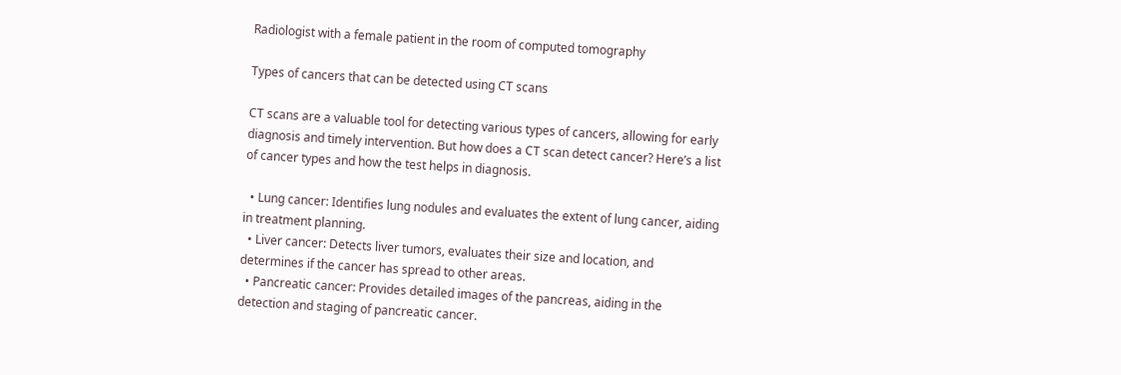Radiologist with a female patient in the room of computed tomography

Types of cancers that can be detected using CT scans

CT scans are a valuable tool for detecting various types of cancers, allowing for early diagnosis and timely intervention. But how does a CT scan detect cancer? Here’s a list of cancer types and how the test helps in diagnosis.

  • Lung cancer: Identifies lung nodules and evaluates the extent of lung cancer, aiding in treatment planning.
  • Liver cancer: Detects liver tumors, evaluates their size and location, and determines if the cancer has spread to other areas.
  • Pancreatic cancer: Provides detailed images of the pancreas, aiding in the detection and staging of pancreatic cancer.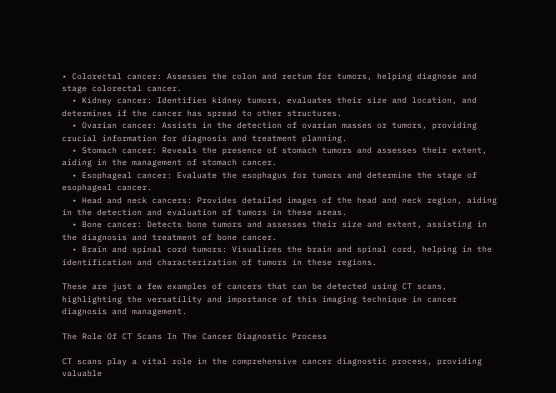• Colorectal cancer: Assesses the colon and rectum for tumors, helping diagnose and stage colorectal cancer.
  • Kidney cancer: Identifies kidney tumors, evaluates their size and location, and determines if the cancer has spread to other structures.
  • Ovarian cancer: Assists in the detection of ovarian masses or tumors, providing crucial information for diagnosis and treatment planning.
  • Stomach cancer: Reveals the presence of stomach tumors and assesses their extent, aiding in the management of stomach cancer.
  • Esophageal cancer: Evaluate the esophagus for tumors and determine the stage of esophageal cancer.
  • Head and neck cancers: Provides detailed images of the head and neck region, aiding in the detection and evaluation of tumors in these areas.
  • Bone cancer: Detects bone tumors and assesses their size and extent, assisting in the diagnosis and treatment of bone cancer.
  • Brain and spinal cord tumors: Visualizes the brain and spinal cord, helping in the identification and characterization of tumors in these regions.

These are just a few examples of cancers that can be detected using CT scans, highlighting the versatility and importance of this imaging technique in cancer diagnosis and management.

The Role Of CT Scans In The Cancer Diagnostic Process

CT scans play a vital role in the comprehensive cancer diagnostic process, providing valuable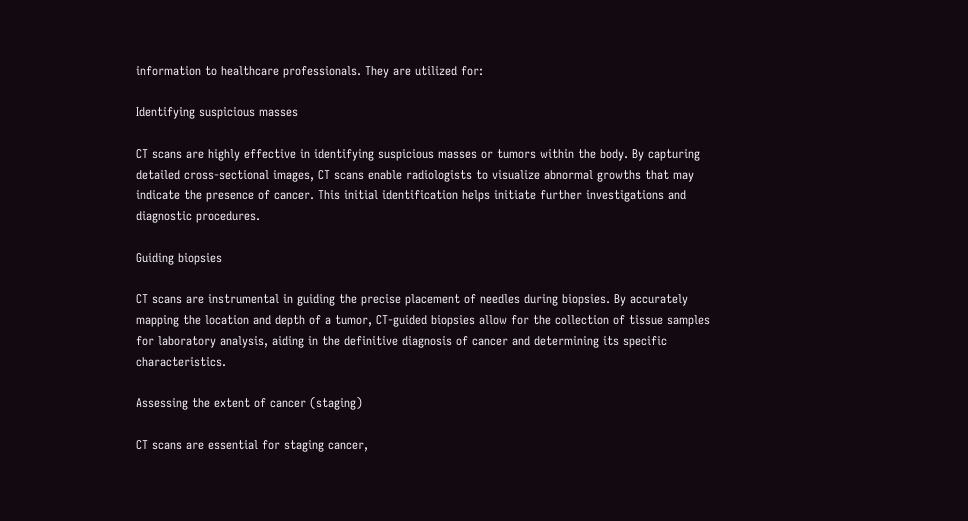information to healthcare professionals. They are utilized for:

Identifying suspicious masses

CT scans are highly effective in identifying suspicious masses or tumors within the body. By capturing detailed cross-sectional images, CT scans enable radiologists to visualize abnormal growths that may indicate the presence of cancer. This initial identification helps initiate further investigations and diagnostic procedures.

Guiding biopsies

CT scans are instrumental in guiding the precise placement of needles during biopsies. By accurately mapping the location and depth of a tumor, CT-guided biopsies allow for the collection of tissue samples for laboratory analysis, aiding in the definitive diagnosis of cancer and determining its specific characteristics.

Assessing the extent of cancer (staging)

CT scans are essential for staging cancer,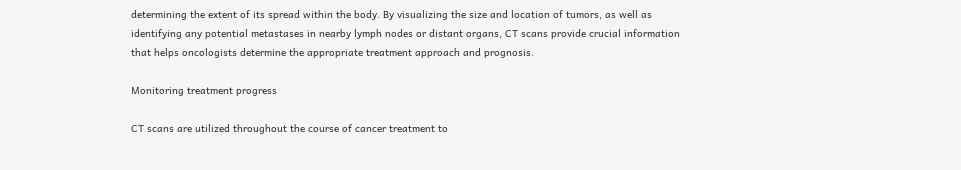determining the extent of its spread within the body. By visualizing the size and location of tumors, as well as identifying any potential metastases in nearby lymph nodes or distant organs, CT scans provide crucial information that helps oncologists determine the appropriate treatment approach and prognosis.

Monitoring treatment progress

CT scans are utilized throughout the course of cancer treatment to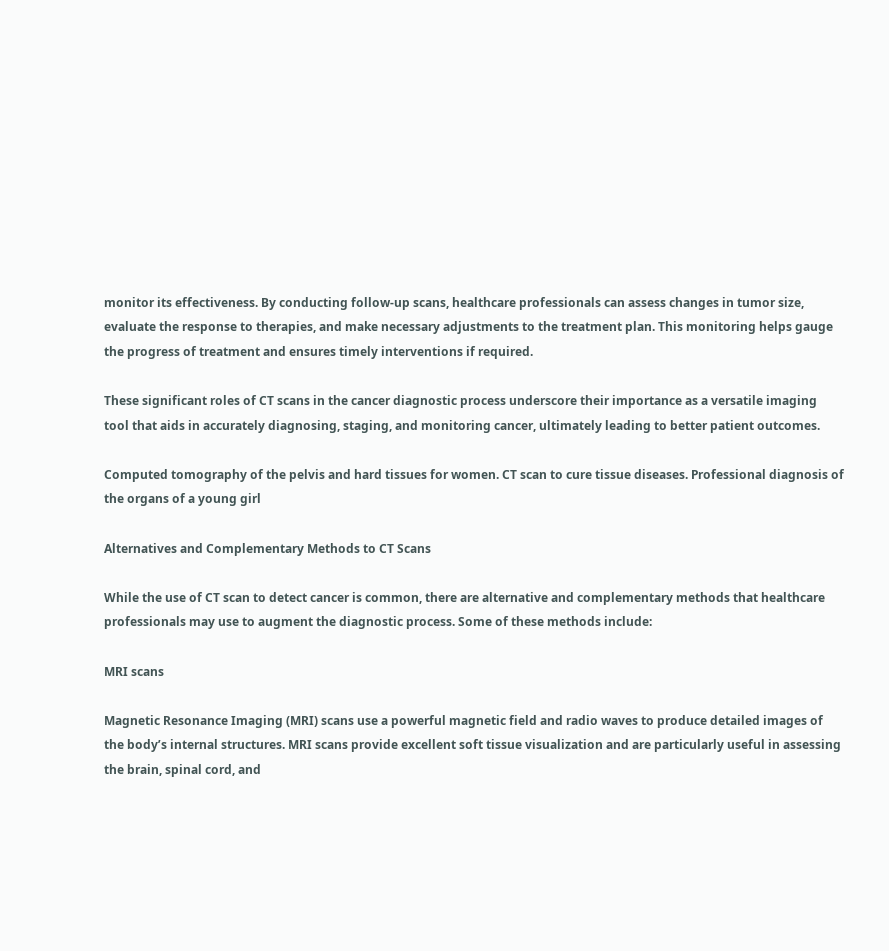monitor its effectiveness. By conducting follow-up scans, healthcare professionals can assess changes in tumor size, evaluate the response to therapies, and make necessary adjustments to the treatment plan. This monitoring helps gauge the progress of treatment and ensures timely interventions if required.

These significant roles of CT scans in the cancer diagnostic process underscore their importance as a versatile imaging tool that aids in accurately diagnosing, staging, and monitoring cancer, ultimately leading to better patient outcomes.

Computed tomography of the pelvis and hard tissues for women. CT scan to cure tissue diseases. Professional diagnosis of the organs of a young girl

Alternatives and Complementary Methods to CT Scans

While the use of CT scan to detect cancer is common, there are alternative and complementary methods that healthcare professionals may use to augment the diagnostic process. Some of these methods include:

MRI scans

Magnetic Resonance Imaging (MRI) scans use a powerful magnetic field and radio waves to produce detailed images of the body’s internal structures. MRI scans provide excellent soft tissue visualization and are particularly useful in assessing the brain, spinal cord, and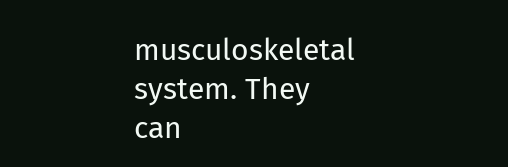musculoskeletal system. They can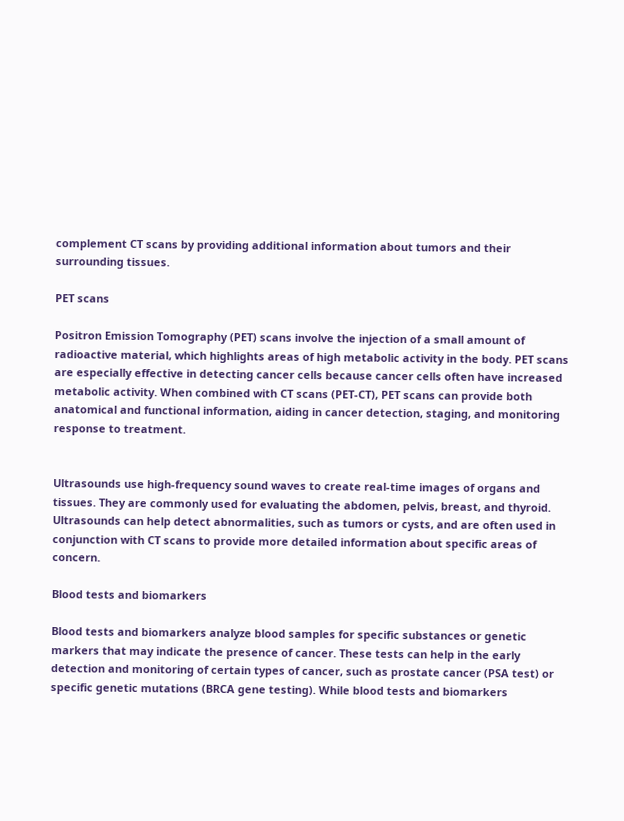complement CT scans by providing additional information about tumors and their surrounding tissues.

PET scans

Positron Emission Tomography (PET) scans involve the injection of a small amount of radioactive material, which highlights areas of high metabolic activity in the body. PET scans are especially effective in detecting cancer cells because cancer cells often have increased metabolic activity. When combined with CT scans (PET-CT), PET scans can provide both anatomical and functional information, aiding in cancer detection, staging, and monitoring response to treatment.


Ultrasounds use high-frequency sound waves to create real-time images of organs and tissues. They are commonly used for evaluating the abdomen, pelvis, breast, and thyroid. Ultrasounds can help detect abnormalities, such as tumors or cysts, and are often used in conjunction with CT scans to provide more detailed information about specific areas of concern.

Blood tests and biomarkers

Blood tests and biomarkers analyze blood samples for specific substances or genetic markers that may indicate the presence of cancer. These tests can help in the early detection and monitoring of certain types of cancer, such as prostate cancer (PSA test) or specific genetic mutations (BRCA gene testing). While blood tests and biomarkers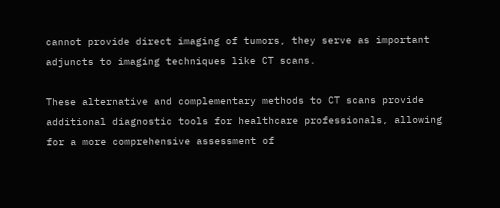cannot provide direct imaging of tumors, they serve as important adjuncts to imaging techniques like CT scans.

These alternative and complementary methods to CT scans provide additional diagnostic tools for healthcare professionals, allowing for a more comprehensive assessment of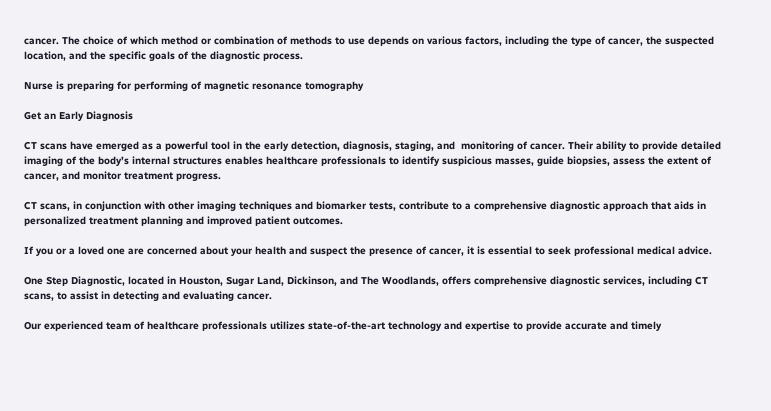cancer. The choice of which method or combination of methods to use depends on various factors, including the type of cancer, the suspected location, and the specific goals of the diagnostic process.

Nurse is preparing for performing of magnetic resonance tomography

Get an Early Diagnosis

CT scans have emerged as a powerful tool in the early detection, diagnosis, staging, and  monitoring of cancer. Their ability to provide detailed imaging of the body’s internal structures enables healthcare professionals to identify suspicious masses, guide biopsies, assess the extent of cancer, and monitor treatment progress.

CT scans, in conjunction with other imaging techniques and biomarker tests, contribute to a comprehensive diagnostic approach that aids in personalized treatment planning and improved patient outcomes.

If you or a loved one are concerned about your health and suspect the presence of cancer, it is essential to seek professional medical advice.

One Step Diagnostic, located in Houston, Sugar Land, Dickinson, and The Woodlands, offers comprehensive diagnostic services, including CT scans, to assist in detecting and evaluating cancer.

Our experienced team of healthcare professionals utilizes state-of-the-art technology and expertise to provide accurate and timely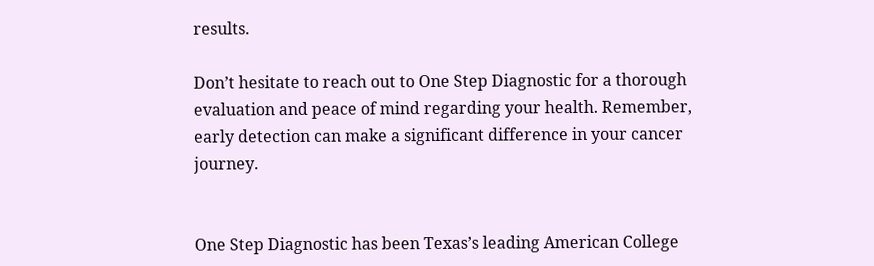results.

Don’t hesitate to reach out to One Step Diagnostic for a thorough evaluation and peace of mind regarding your health. Remember, early detection can make a significant difference in your cancer journey.


One Step Diagnostic has been Texas’s leading American College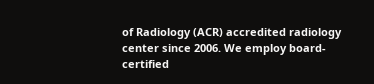of Radiology (ACR) accredited radiology center since 2006. We employ board-certified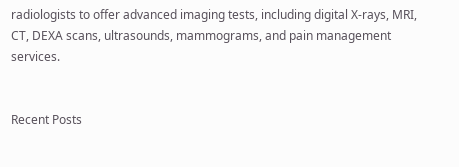radiologists to offer advanced imaging tests, including digital X-rays, MRI, CT, DEXA scans, ultrasounds, mammograms, and pain management services.


Recent Posts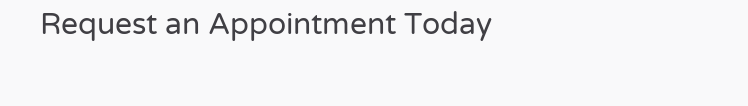Request an Appointment Today